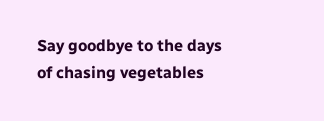Say goodbye to the days of chasing vegetables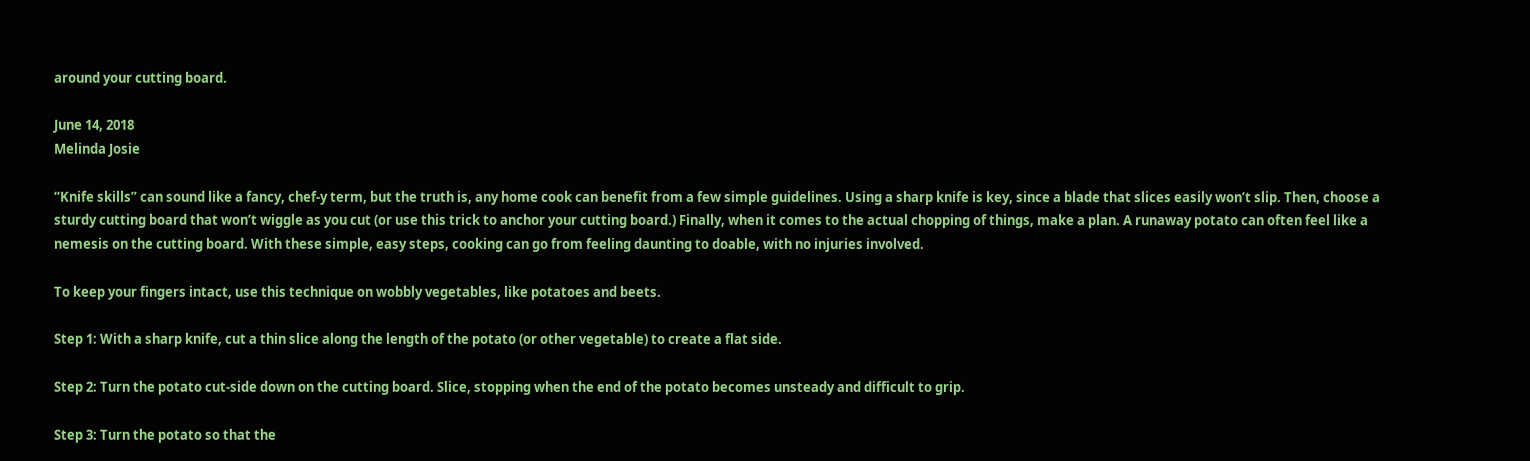around your cutting board.

June 14, 2018
Melinda Josie

“Knife skills” can sound like a fancy, chef-y term, but the truth is, any home cook can benefit from a few simple guidelines. Using a sharp knife is key, since a blade that slices easily won’t slip. Then, choose a sturdy cutting board that won’t wiggle as you cut (or use this trick to anchor your cutting board.) Finally, when it comes to the actual chopping of things, make a plan. A runaway potato can often feel like a nemesis on the cutting board. With these simple, easy steps, cooking can go from feeling daunting to doable, with no injuries involved.

To keep your fingers intact, use this technique on wobbly vegetables, like potatoes and beets.

Step 1: With a sharp knife, cut a thin slice along the length of the potato (or other vegetable) to create a flat side.

Step 2: Turn the potato cut-side down on the cutting board. Slice, stopping when the end of the potato becomes unsteady and difficult to grip.

Step 3: Turn the potato so that the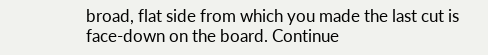broad, flat side from which you made the last cut is face-down on the board. Continue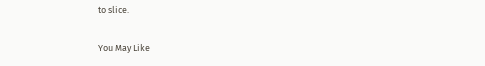to slice.

You May Like